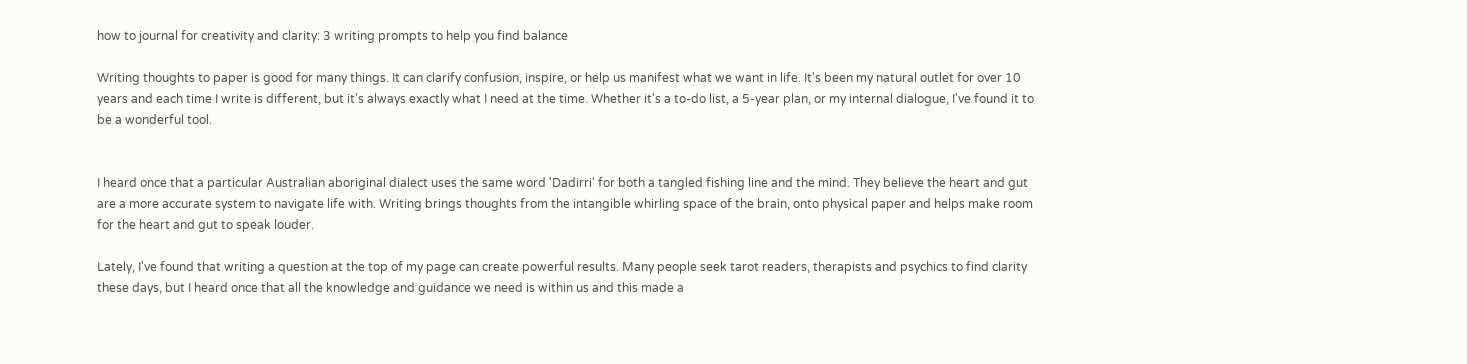how to journal for creativity and clarity: 3 writing prompts to help you find balance

Writing thoughts to paper is good for many things. It can clarify confusion, inspire, or help us manifest what we want in life. It's been my natural outlet for over 10 years and each time I write is different, but it's always exactly what I need at the time. Whether it's a to-do list, a 5-year plan, or my internal dialogue, I've found it to be a wonderful tool.


I heard once that a particular Australian aboriginal dialect uses the same word 'Dadirri' for both a tangled fishing line and the mind. They believe the heart and gut are a more accurate system to navigate life with. Writing brings thoughts from the intangible whirling space of the brain, onto physical paper and helps make room for the heart and gut to speak louder.

Lately, I've found that writing a question at the top of my page can create powerful results. Many people seek tarot readers, therapists and psychics to find clarity these days, but I heard once that all the knowledge and guidance we need is within us and this made a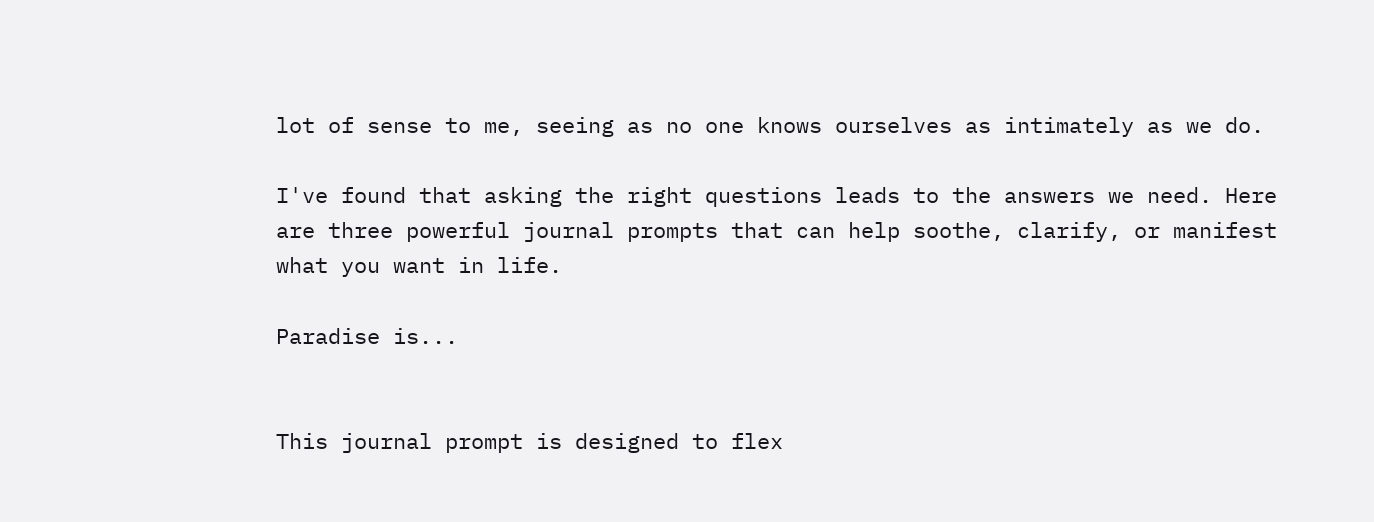lot of sense to me, seeing as no one knows ourselves as intimately as we do.

I've found that asking the right questions leads to the answers we need. Here are three powerful journal prompts that can help soothe, clarify, or manifest what you want in life.

Paradise is...


This journal prompt is designed to flex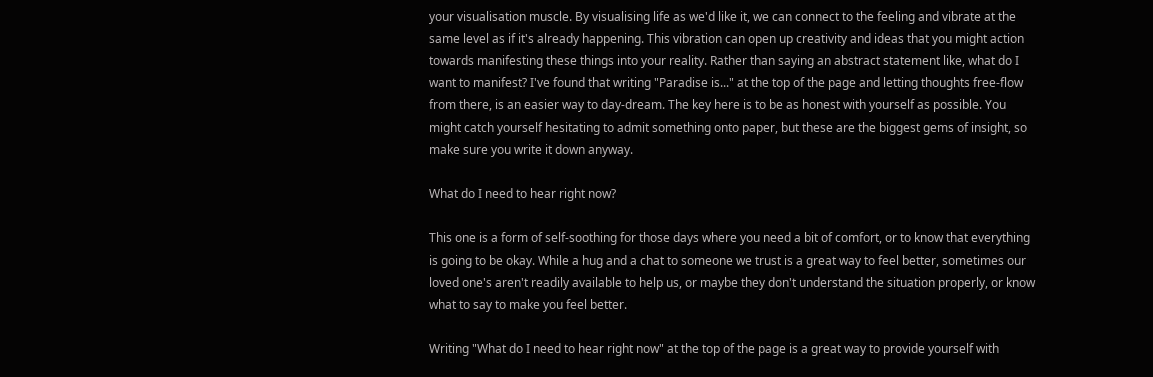your visualisation muscle. By visualising life as we'd like it, we can connect to the feeling and vibrate at the same level as if it's already happening. This vibration can open up creativity and ideas that you might action towards manifesting these things into your reality. Rather than saying an abstract statement like, what do I want to manifest? I've found that writing "Paradise is..." at the top of the page and letting thoughts free-flow from there, is an easier way to day-dream. The key here is to be as honest with yourself as possible. You might catch yourself hesitating to admit something onto paper, but these are the biggest gems of insight, so make sure you write it down anyway.

What do I need to hear right now?

This one is a form of self-soothing for those days where you need a bit of comfort, or to know that everything is going to be okay. While a hug and a chat to someone we trust is a great way to feel better, sometimes our loved one's aren't readily available to help us, or maybe they don't understand the situation properly, or know what to say to make you feel better.

Writing "What do I need to hear right now" at the top of the page is a great way to provide yourself with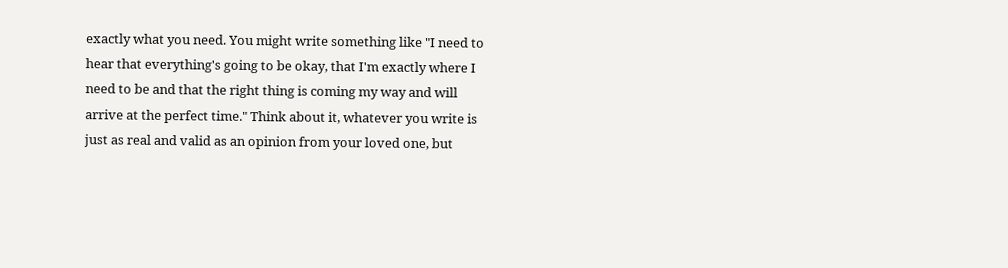exactly what you need. You might write something like "I need to hear that everything's going to be okay, that I'm exactly where I need to be and that the right thing is coming my way and will arrive at the perfect time." Think about it, whatever you write is just as real and valid as an opinion from your loved one, but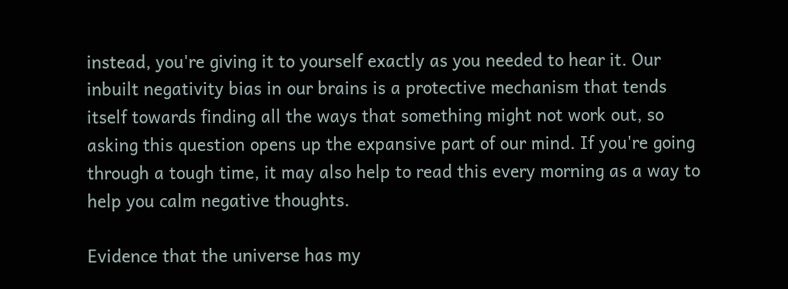instead, you're giving it to yourself exactly as you needed to hear it. Our inbuilt negativity bias in our brains is a protective mechanism that tends itself towards finding all the ways that something might not work out, so asking this question opens up the expansive part of our mind. If you're going through a tough time, it may also help to read this every morning as a way to help you calm negative thoughts.

Evidence that the universe has my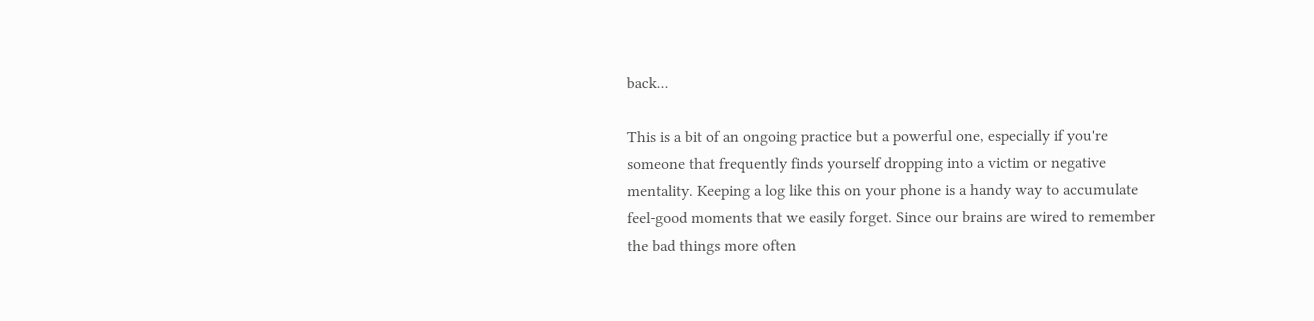back...

This is a bit of an ongoing practice but a powerful one, especially if you're someone that frequently finds yourself dropping into a victim or negative mentality. Keeping a log like this on your phone is a handy way to accumulate feel-good moments that we easily forget. Since our brains are wired to remember the bad things more often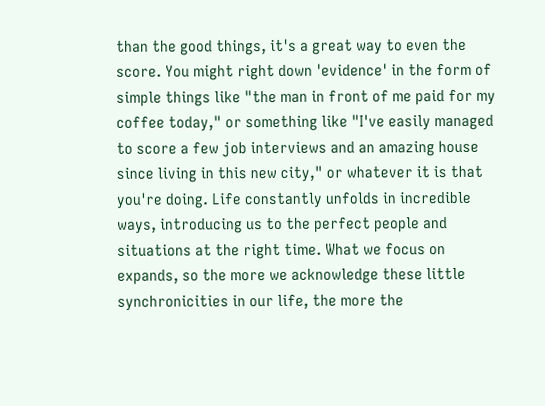than the good things, it's a great way to even the score. You might right down 'evidence' in the form of simple things like "the man in front of me paid for my coffee today," or something like "I've easily managed to score a few job interviews and an amazing house since living in this new city," or whatever it is that you're doing. Life constantly unfolds in incredible ways, introducing us to the perfect people and situations at the right time. What we focus on expands, so the more we acknowledge these little synchronicities in our life, the more the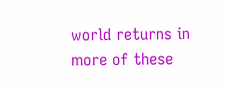world returns in more of these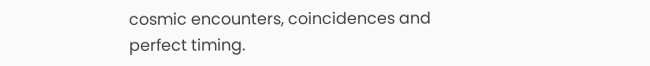cosmic encounters, coincidences and perfect timing.